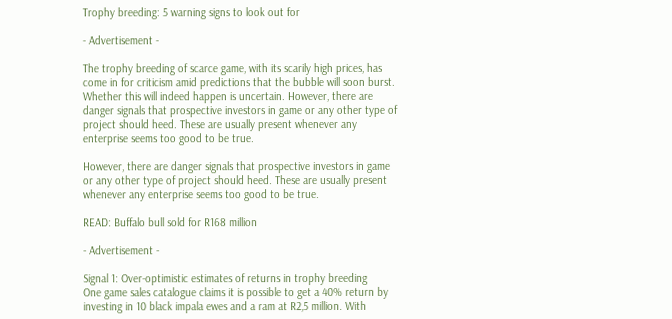Trophy breeding: 5 warning signs to look out for

- Advertisement -

The trophy breeding of scarce game, with its scarily high prices, has come in for criticism amid predictions that the bubble will soon burst. Whether this will indeed happen is uncertain. However, there are danger signals that prospective investors in game or any other type of project should heed. These are usually present whenever any enterprise seems too good to be true.

However, there are danger signals that prospective investors in game or any other type of project should heed. These are usually present whenever any enterprise seems too good to be true.

READ: Buffalo bull sold for R168 million

- Advertisement -

Signal 1: Over-optimistic estimates of returns in trophy breeding
One game sales catalogue claims it is possible to get a 40% return by investing in 10 black impala ewes and a ram at R2,5 million. With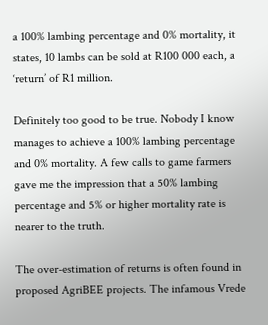a 100% lambing percentage and 0% mortality, it states, 10 lambs can be sold at R100 000 each, a ‘return’ of R1 million.

Definitely too good to be true. Nobody I know manages to achieve a 100% lambing percentage and 0% mortality. A few calls to game farmers gave me the impression that a 50% lambing percentage and 5% or higher mortality rate is nearer to the truth.

The over-estimation of returns is often found in proposed AgriBEE projects. The infamous Vrede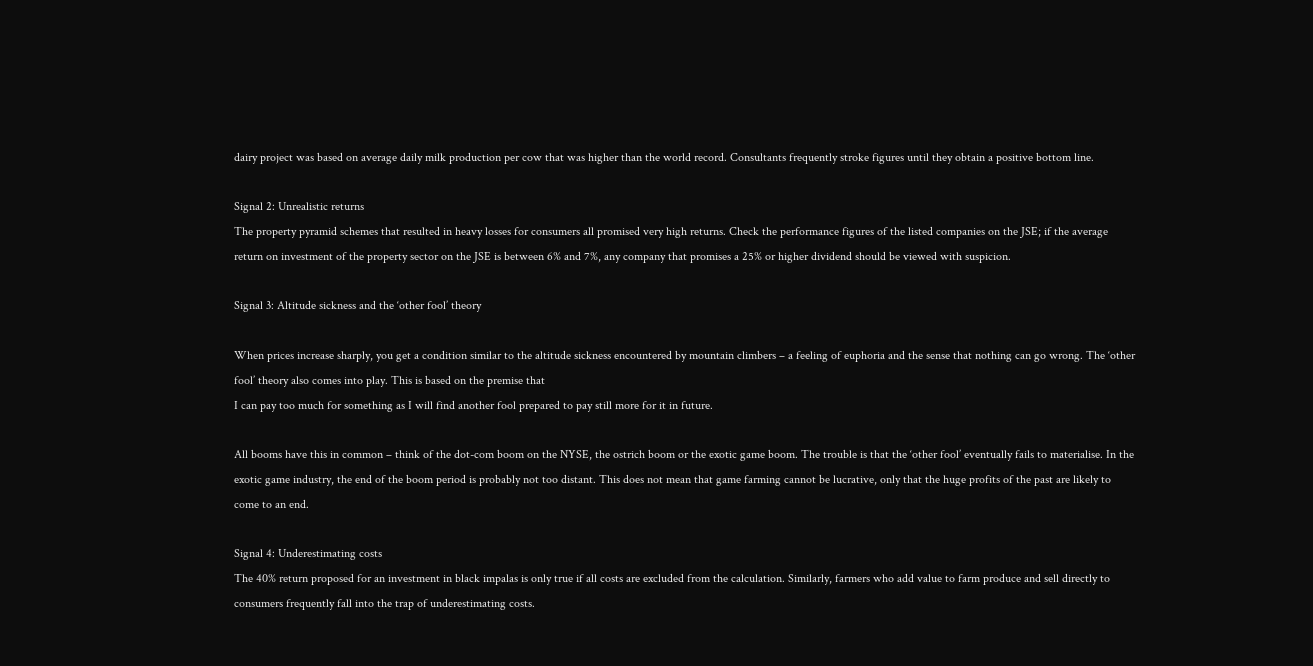dairy project was based on average daily milk production per cow that was higher than the world record. Consultants frequently stroke figures until they obtain a positive bottom line.

Signal 2: Unrealistic returns
The property pyramid schemes that resulted in heavy losses for consumers all promised very high returns. Check the performance figures of the listed companies on the JSE; if the average return on investment of the property sector on the JSE is between 6% and 7%, any company that promises a 25% or higher dividend should be viewed with suspicion.

Signal 3: Altitude sickness and the ‘other fool’ theory

When prices increase sharply, you get a condition similar to the altitude sickness encountered by mountain climbers – a feeling of euphoria and the sense that nothing can go wrong. The ‘other fool’ theory also comes into play. This is based on the premise that
I can pay too much for something as I will find another fool prepared to pay still more for it in future.

All booms have this in common – think of the dot-com boom on the NYSE, the ostrich boom or the exotic game boom. The trouble is that the ‘other fool’ eventually fails to materialise. In the exotic game industry, the end of the boom period is probably not too distant. This does not mean that game farming cannot be lucrative, only that the huge profits of the past are likely to come to an end.

Signal 4: Underestimating costs
The 40% return proposed for an investment in black impalas is only true if all costs are excluded from the calculation. Similarly, farmers who add value to farm produce and sell directly to consumers frequently fall into the trap of underestimating costs.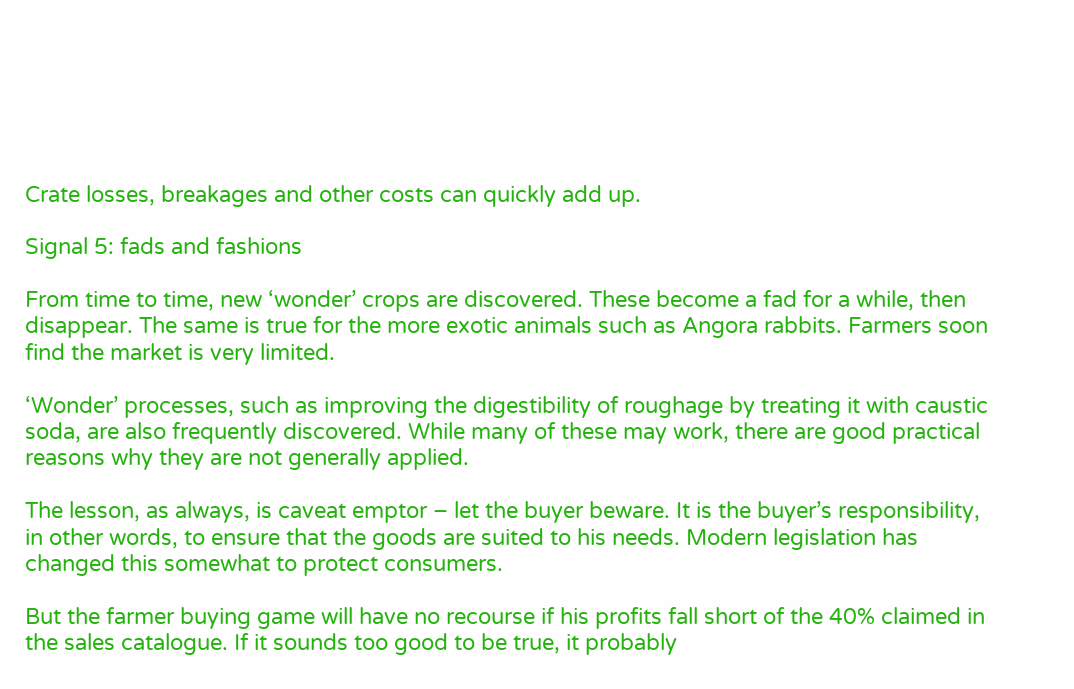Crate losses, breakages and other costs can quickly add up.

Signal 5: fads and fashions

From time to time, new ‘wonder’ crops are discovered. These become a fad for a while, then disappear. The same is true for the more exotic animals such as Angora rabbits. Farmers soon find the market is very limited.

‘Wonder’ processes, such as improving the digestibility of roughage by treating it with caustic soda, are also frequently discovered. While many of these may work, there are good practical reasons why they are not generally applied.

The lesson, as always, is caveat emptor – let the buyer beware. It is the buyer’s responsibility, in other words, to ensure that the goods are suited to his needs. Modern legislation has changed this somewhat to protect consumers.

But the farmer buying game will have no recourse if his profits fall short of the 40% claimed in the sales catalogue. If it sounds too good to be true, it probably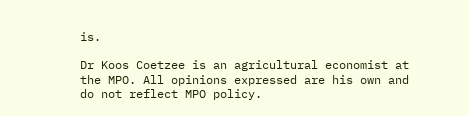is.

Dr Koos Coetzee is an agricultural economist at the MPO. All opinions expressed are his own and do not reflect MPO policy.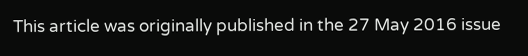This article was originally published in the 27 May 2016 issue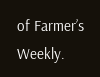of Farmer’s Weekly.